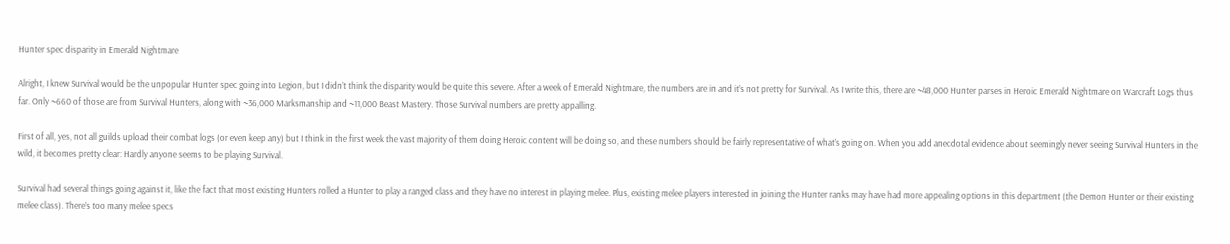Hunter spec disparity in Emerald Nightmare

Alright, I knew Survival would be the unpopular Hunter spec going into Legion, but I didn’t think the disparity would be quite this severe. After a week of Emerald Nightmare, the numbers are in and it’s not pretty for Survival. As I write this, there are ~48,000 Hunter parses in Heroic Emerald Nightmare on Warcraft Logs thus far. Only ~660 of those are from Survival Hunters, along with ~36,000 Marksmanship and ~11,000 Beast Mastery. Those Survival numbers are pretty appalling.

First of all, yes, not all guilds upload their combat logs (or even keep any) but I think in the first week the vast majority of them doing Heroic content will be doing so, and these numbers should be fairly representative of what’s going on. When you add anecdotal evidence about seemingly never seeing Survival Hunters in the wild, it becomes pretty clear: Hardly anyone seems to be playing Survival.

Survival had several things going against it, like the fact that most existing Hunters rolled a Hunter to play a ranged class and they have no interest in playing melee. Plus, existing melee players interested in joining the Hunter ranks may have had more appealing options in this department (the Demon Hunter or their existing melee class). There’s too many melee specs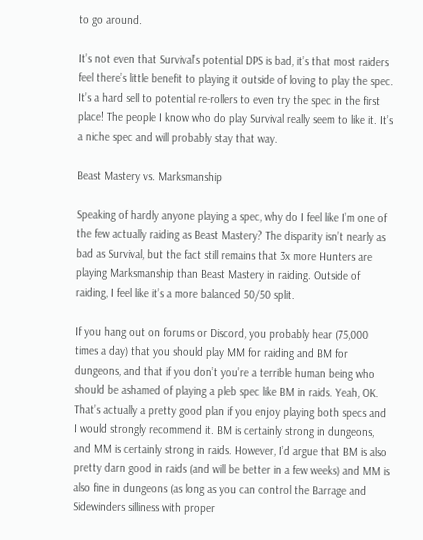to go around.

It’s not even that Survival’s potential DPS is bad, it’s that most raiders feel there’s little benefit to playing it outside of loving to play the spec. It’s a hard sell to potential re-rollers to even try the spec in the first place! The people I know who do play Survival really seem to like it. It’s a niche spec and will probably stay that way.

Beast Mastery vs. Marksmanship

Speaking of hardly anyone playing a spec, why do I feel like I’m one of the few actually raiding as Beast Mastery? The disparity isn’t nearly as bad as Survival, but the fact still remains that 3x more Hunters are playing Marksmanship than Beast Mastery in raiding. Outside of raiding, I feel like it’s a more balanced 50/50 split.

If you hang out on forums or Discord, you probably hear (75,000 times a day) that you should play MM for raiding and BM for dungeons, and that if you don’t you’re a terrible human being who should be ashamed of playing a pleb spec like BM in raids. Yeah, OK. That’s actually a pretty good plan if you enjoy playing both specs and I would strongly recommend it. BM is certainly strong in dungeons, and MM is certainly strong in raids. However, I’d argue that BM is also pretty darn good in raids (and will be better in a few weeks) and MM is also fine in dungeons (as long as you can control the Barrage and Sidewinders silliness with proper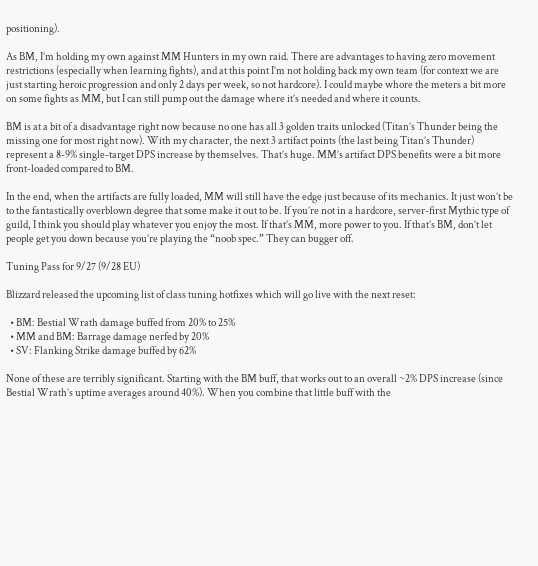positioning).

As BM, I’m holding my own against MM Hunters in my own raid. There are advantages to having zero movement restrictions (especially when learning fights), and at this point I’m not holding back my own team (for context we are just starting heroic progression and only 2 days per week, so not hardcore). I could maybe whore the meters a bit more on some fights as MM, but I can still pump out the damage where it’s needed and where it counts.

BM is at a bit of a disadvantage right now because no one has all 3 golden traits unlocked (Titan’s Thunder being the missing one for most right now). With my character, the next 3 artifact points (the last being Titan’s Thunder) represent a 8-9% single-target DPS increase by themselves. That’s huge. MM’s artifact DPS benefits were a bit more front-loaded compared to BM.

In the end, when the artifacts are fully loaded, MM will still have the edge just because of its mechanics. It just won’t be to the fantastically overblown degree that some make it out to be. If you’re not in a hardcore, server-first Mythic type of guild, I think you should play whatever you enjoy the most. If that’s MM, more power to you. If that’s BM, don’t let people get you down because you’re playing the “noob spec.” They can bugger off.

Tuning Pass for 9/27 (9/28 EU)

Blizzard released the upcoming list of class tuning hotfixes which will go live with the next reset:

  • BM: Bestial Wrath damage buffed from 20% to 25%
  • MM and BM: Barrage damage nerfed by 20%
  • SV: Flanking Strike damage buffed by 62%

None of these are terribly significant. Starting with the BM buff, that works out to an overall ~2% DPS increase (since Bestial Wrath’s uptime averages around 40%). When you combine that little buff with the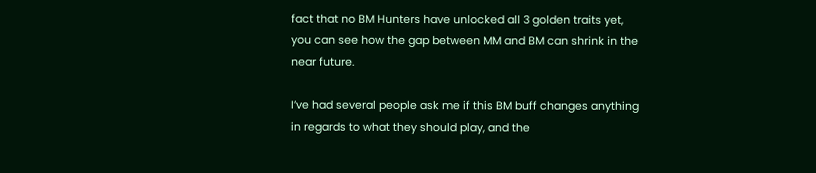fact that no BM Hunters have unlocked all 3 golden traits yet, you can see how the gap between MM and BM can shrink in the near future.

I’ve had several people ask me if this BM buff changes anything in regards to what they should play, and the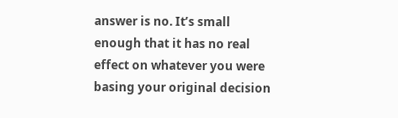answer is no. It’s small enough that it has no real effect on whatever you were basing your original decision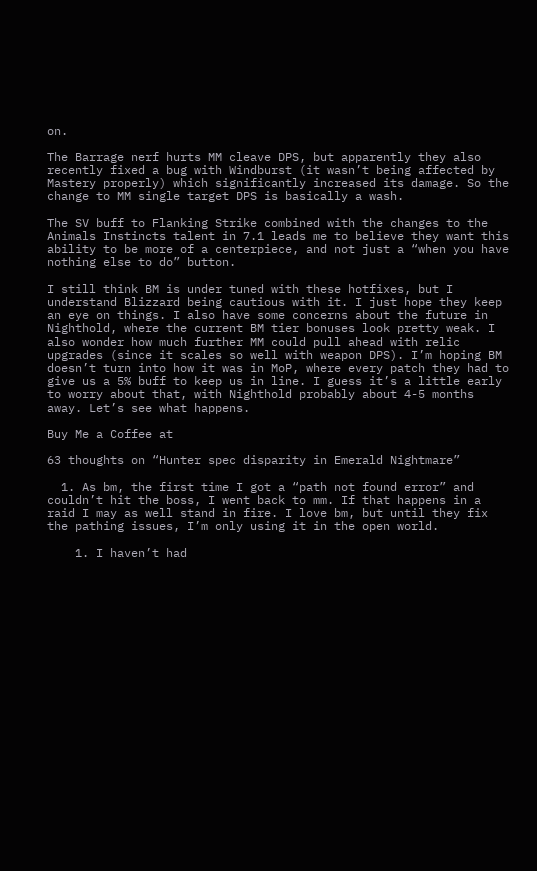on.

The Barrage nerf hurts MM cleave DPS, but apparently they also recently fixed a bug with Windburst (it wasn’t being affected by Mastery properly) which significantly increased its damage. So the change to MM single target DPS is basically a wash.

The SV buff to Flanking Strike combined with the changes to the Animals Instincts talent in 7.1 leads me to believe they want this ability to be more of a centerpiece, and not just a “when you have nothing else to do” button.

I still think BM is under tuned with these hotfixes, but I understand Blizzard being cautious with it. I just hope they keep an eye on things. I also have some concerns about the future in Nighthold, where the current BM tier bonuses look pretty weak. I also wonder how much further MM could pull ahead with relic upgrades (since it scales so well with weapon DPS). I’m hoping BM doesn’t turn into how it was in MoP, where every patch they had to give us a 5% buff to keep us in line. I guess it’s a little early to worry about that, with Nighthold probably about 4-5 months away. Let’s see what happens.

Buy Me a Coffee at

63 thoughts on “Hunter spec disparity in Emerald Nightmare”

  1. As bm, the first time I got a “path not found error” and couldn’t hit the boss, I went back to mm. If that happens in a raid I may as well stand in fire. I love bm, but until they fix the pathing issues, I’m only using it in the open world.

    1. I haven’t had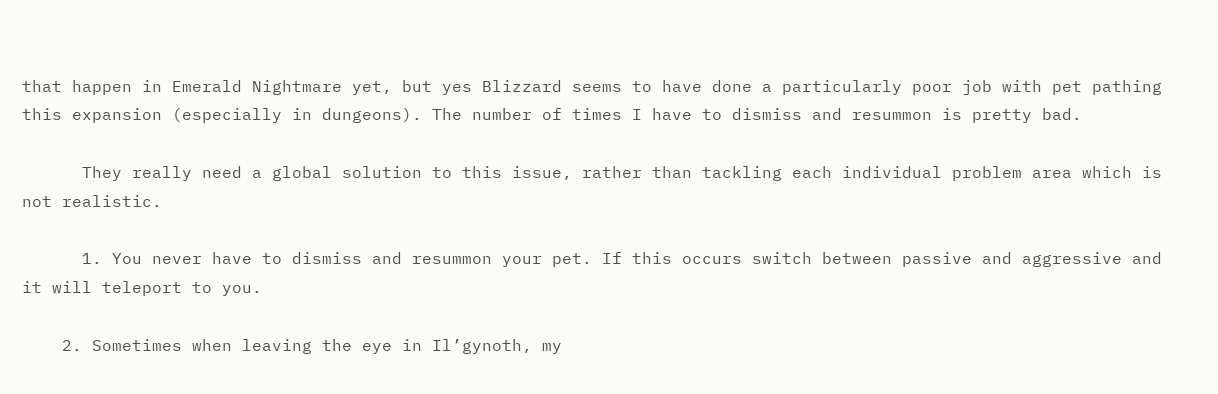that happen in Emerald Nightmare yet, but yes Blizzard seems to have done a particularly poor job with pet pathing this expansion (especially in dungeons). The number of times I have to dismiss and resummon is pretty bad.

      They really need a global solution to this issue, rather than tackling each individual problem area which is not realistic.

      1. You never have to dismiss and resummon your pet. If this occurs switch between passive and aggressive and it will teleport to you.

    2. Sometimes when leaving the eye in Il’gynoth, my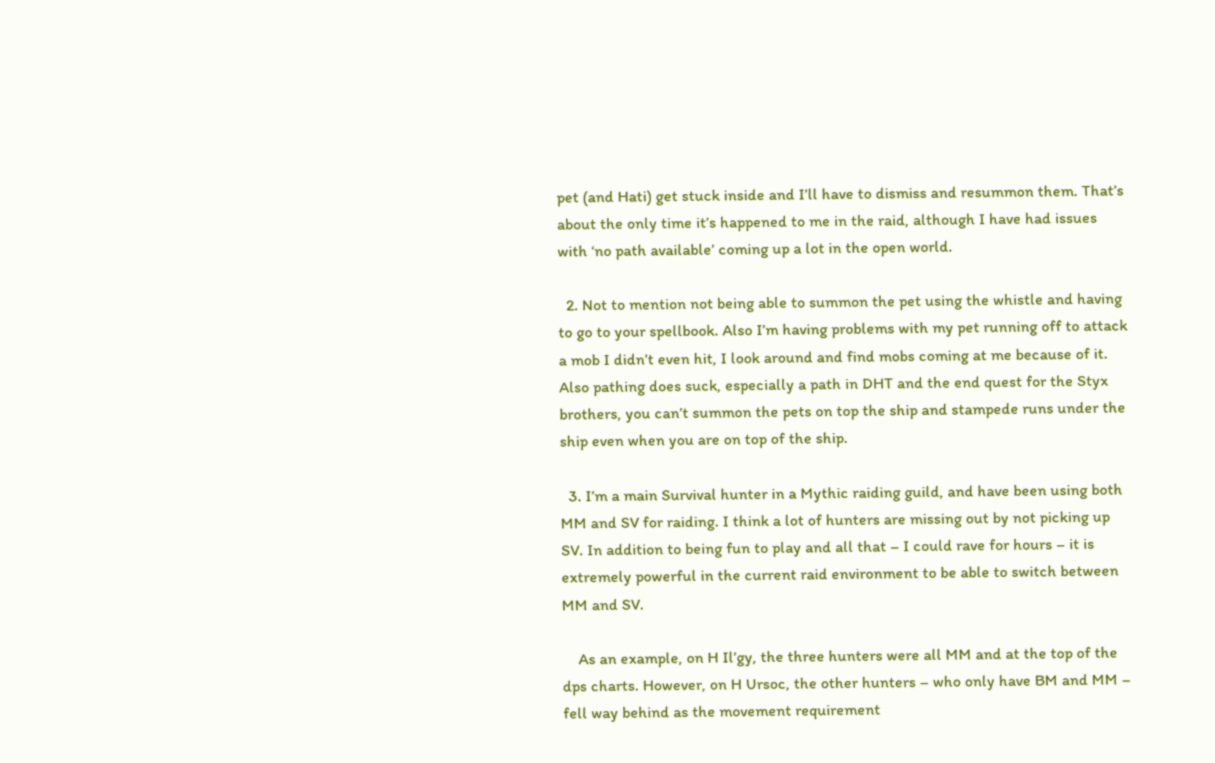pet (and Hati) get stuck inside and I’ll have to dismiss and resummon them. That’s about the only time it’s happened to me in the raid, although I have had issues with ‘no path available’ coming up a lot in the open world.

  2. Not to mention not being able to summon the pet using the whistle and having to go to your spellbook. Also I’m having problems with my pet running off to attack a mob I didn’t even hit, I look around and find mobs coming at me because of it. Also pathing does suck, especially a path in DHT and the end quest for the Styx brothers, you can’t summon the pets on top the ship and stampede runs under the ship even when you are on top of the ship.

  3. I’m a main Survival hunter in a Mythic raiding guild, and have been using both MM and SV for raiding. I think a lot of hunters are missing out by not picking up SV. In addition to being fun to play and all that – I could rave for hours – it is extremely powerful in the current raid environment to be able to switch between MM and SV.

    As an example, on H Il’gy, the three hunters were all MM and at the top of the dps charts. However, on H Ursoc, the other hunters – who only have BM and MM – fell way behind as the movement requirement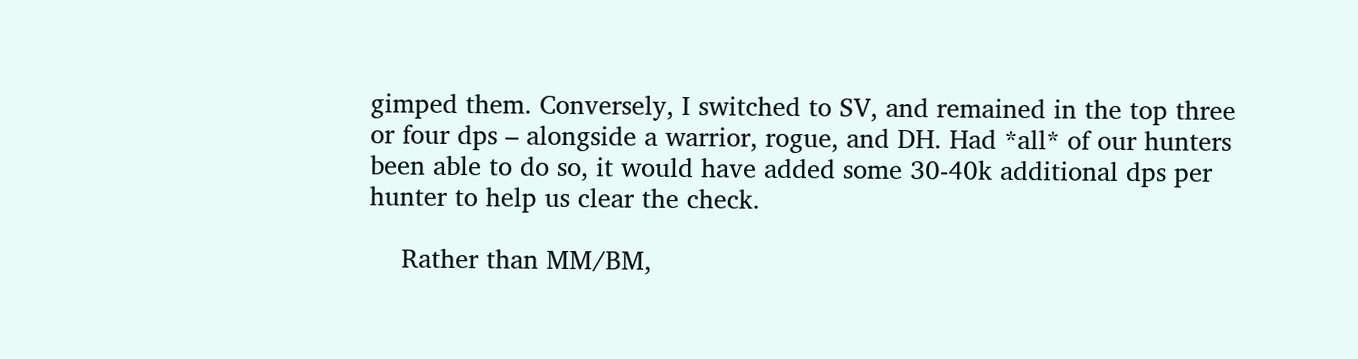gimped them. Conversely, I switched to SV, and remained in the top three or four dps – alongside a warrior, rogue, and DH. Had *all* of our hunters been able to do so, it would have added some 30-40k additional dps per hunter to help us clear the check.

    Rather than MM/BM,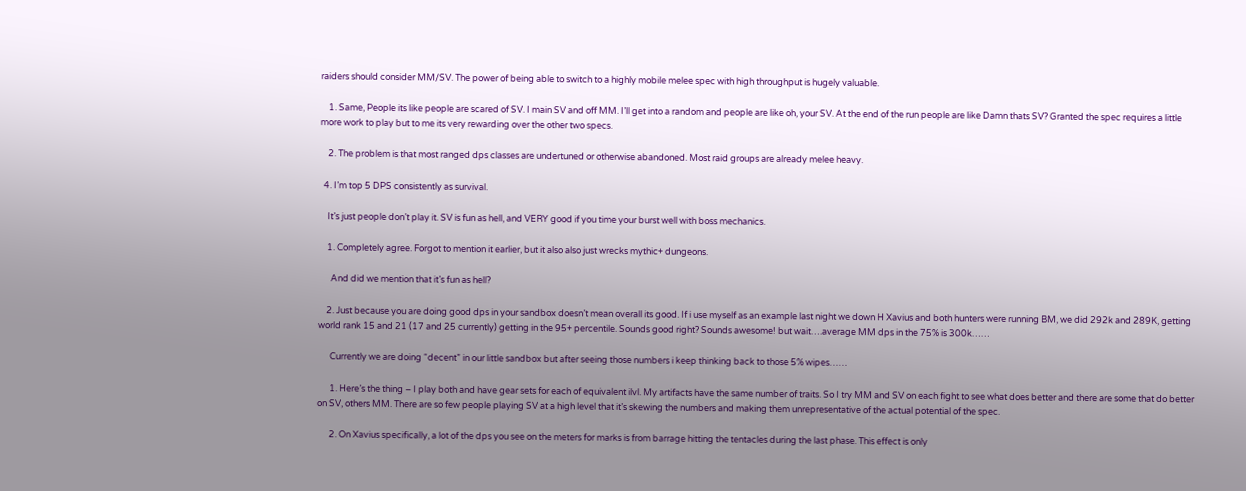raiders should consider MM/SV. The power of being able to switch to a highly mobile melee spec with high throughput is hugely valuable.

    1. Same, People its like people are scared of SV. I main SV and off MM. I’ll get into a random and people are like oh, your SV. At the end of the run people are like Damn thats SV? Granted the spec requires a little more work to play but to me its very rewarding over the other two specs.

    2. The problem is that most ranged dps classes are undertuned or otherwise abandoned. Most raid groups are already melee heavy.

  4. I’m top 5 DPS consistently as survival.

    It’s just people don’t play it. SV is fun as hell, and VERY good if you time your burst well with boss mechanics.

    1. Completely agree. Forgot to mention it earlier, but it also also just wrecks mythic+ dungeons.

      And did we mention that it’s fun as hell?

    2. Just because you are doing good dps in your sandbox doesn’t mean overall its good. If i use myself as an example last night we down H Xavius and both hunters were running BM, we did 292k and 289K, getting world rank 15 and 21 (17 and 25 currently) getting in the 95+ percentile. Sounds good right? Sounds awesome! but wait….average MM dps in the 75% is 300k……

      Currently we are doing “decent” in our little sandbox but after seeing those numbers i keep thinking back to those 5% wipes……

      1. Here’s the thing – I play both and have gear sets for each of equivalent ilvl. My artifacts have the same number of traits. So I try MM and SV on each fight to see what does better and there are some that do better on SV, others MM. There are so few people playing SV at a high level that it’s skewing the numbers and making them unrepresentative of the actual potential of the spec.

      2. On Xavius specifically, a lot of the dps you see on the meters for marks is from barrage hitting the tentacles during the last phase. This effect is only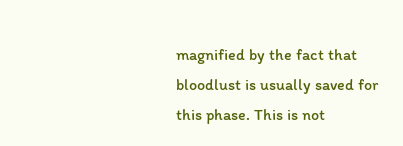magnified by the fact that bloodlust is usually saved for this phase. This is not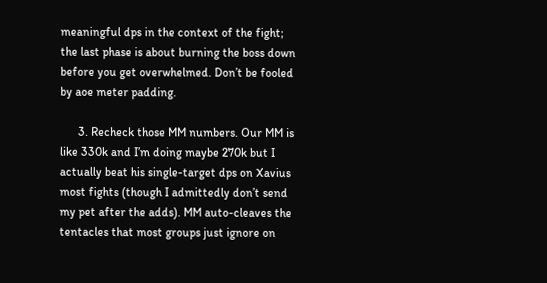meaningful dps in the context of the fight; the last phase is about burning the boss down before you get overwhelmed. Don’t be fooled by aoe meter padding.

      3. Recheck those MM numbers. Our MM is like 330k and I’m doing maybe 270k but I actually beat his single-target dps on Xavius most fights (though I admittedly don’t send my pet after the adds). MM auto-cleaves the tentacles that most groups just ignore on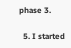phase 3.

  5. I started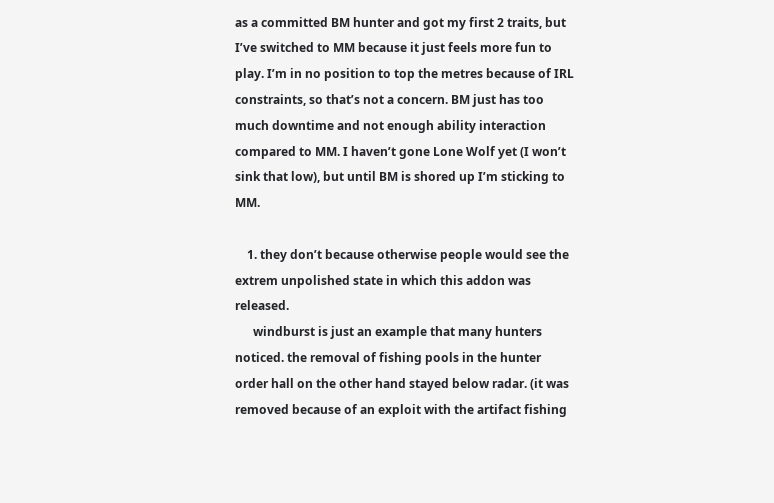as a committed BM hunter and got my first 2 traits, but I’ve switched to MM because it just feels more fun to play. I’m in no position to top the metres because of IRL constraints, so that’s not a concern. BM just has too much downtime and not enough ability interaction compared to MM. I haven’t gone Lone Wolf yet (I won’t sink that low), but until BM is shored up I’m sticking to MM.

    1. they don’t because otherwise people would see the extrem unpolished state in which this addon was released.
      windburst is just an example that many hunters noticed. the removal of fishing pools in the hunter order hall on the other hand stayed below radar. (it was removed because of an exploit with the artifact fishing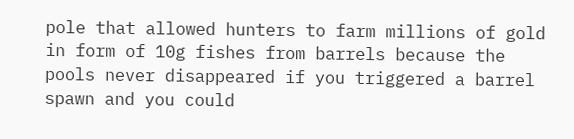pole that allowed hunters to farm millions of gold in form of 10g fishes from barrels because the pools never disappeared if you triggered a barrel spawn and you could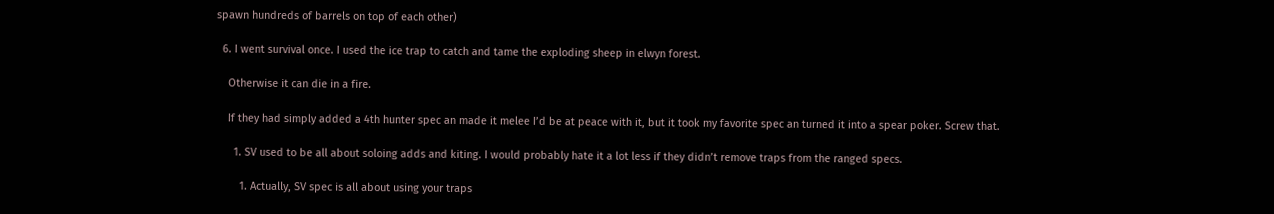spawn hundreds of barrels on top of each other)

  6. I went survival once. I used the ice trap to catch and tame the exploding sheep in elwyn forest.

    Otherwise it can die in a fire.

    If they had simply added a 4th hunter spec an made it melee I’d be at peace with it, but it took my favorite spec an turned it into a spear poker. Screw that.

      1. SV used to be all about soloing adds and kiting. I would probably hate it a lot less if they didn’t remove traps from the ranged specs.

        1. Actually, SV spec is all about using your traps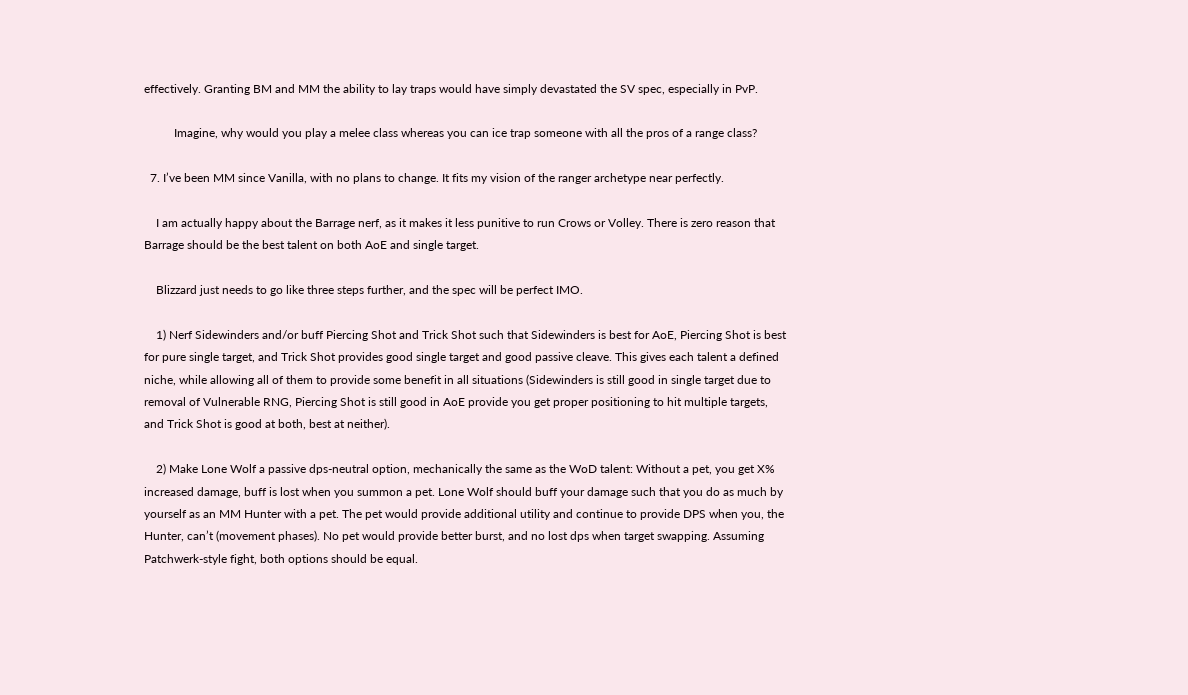effectively. Granting BM and MM the ability to lay traps would have simply devastated the SV spec, especially in PvP.

          Imagine, why would you play a melee class whereas you can ice trap someone with all the pros of a range class?

  7. I’ve been MM since Vanilla, with no plans to change. It fits my vision of the ranger archetype near perfectly.

    I am actually happy about the Barrage nerf, as it makes it less punitive to run Crows or Volley. There is zero reason that Barrage should be the best talent on both AoE and single target.

    Blizzard just needs to go like three steps further, and the spec will be perfect IMO.

    1) Nerf Sidewinders and/or buff Piercing Shot and Trick Shot such that Sidewinders is best for AoE, Piercing Shot is best for pure single target, and Trick Shot provides good single target and good passive cleave. This gives each talent a defined niche, while allowing all of them to provide some benefit in all situations (Sidewinders is still good in single target due to removal of Vulnerable RNG, Piercing Shot is still good in AoE provide you get proper positioning to hit multiple targets, and Trick Shot is good at both, best at neither).

    2) Make Lone Wolf a passive dps-neutral option, mechanically the same as the WoD talent: Without a pet, you get X% increased damage, buff is lost when you summon a pet. Lone Wolf should buff your damage such that you do as much by yourself as an MM Hunter with a pet. The pet would provide additional utility and continue to provide DPS when you, the Hunter, can’t (movement phases). No pet would provide better burst, and no lost dps when target swapping. Assuming Patchwerk-style fight, both options should be equal.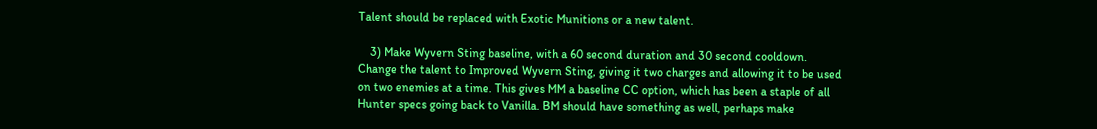Talent should be replaced with Exotic Munitions or a new talent.

    3) Make Wyvern Sting baseline, with a 60 second duration and 30 second cooldown. Change the talent to Improved Wyvern Sting, giving it two charges and allowing it to be used on two enemies at a time. This gives MM a baseline CC option, which has been a staple of all Hunter specs going back to Vanilla. BM should have something as well, perhaps make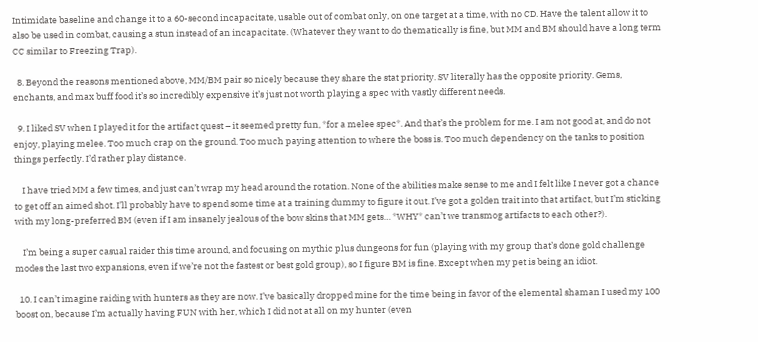Intimidate baseline and change it to a 60-second incapacitate, usable out of combat only, on one target at a time, with no CD. Have the talent allow it to also be used in combat, causing a stun instead of an incapacitate. (Whatever they want to do thematically is fine, but MM and BM should have a long term CC similar to Freezing Trap).

  8. Beyond the reasons mentioned above, MM/BM pair so nicely because they share the stat priority. SV literally has the opposite priority. Gems, enchants, and max buff food it’s so incredibly expensive it’s just not worth playing a spec with vastly different needs.

  9. I liked SV when I played it for the artifact quest – it seemed pretty fun, *for a melee spec*. And that’s the problem for me. I am not good at, and do not enjoy, playing melee. Too much crap on the ground. Too much paying attention to where the boss is. Too much dependency on the tanks to position things perfectly. I’d rather play distance.

    I have tried MM a few times, and just can’t wrap my head around the rotation. None of the abilities make sense to me and I felt like I never got a chance to get off an aimed shot. I’ll probably have to spend some time at a training dummy to figure it out. I’ve got a golden trait into that artifact, but I’m sticking with my long-preferred BM (even if I am insanely jealous of the bow skins that MM gets… *WHY* can’t we transmog artifacts to each other?).

    I’m being a super casual raider this time around, and focusing on mythic plus dungeons for fun (playing with my group that’s done gold challenge modes the last two expansions, even if we’re not the fastest or best gold group), so I figure BM is fine. Except when my pet is being an idiot.

  10. I can’t imagine raiding with hunters as they are now. I’ve basically dropped mine for the time being in favor of the elemental shaman I used my 100 boost on, because I’m actually having FUN with her, which I did not at all on my hunter (even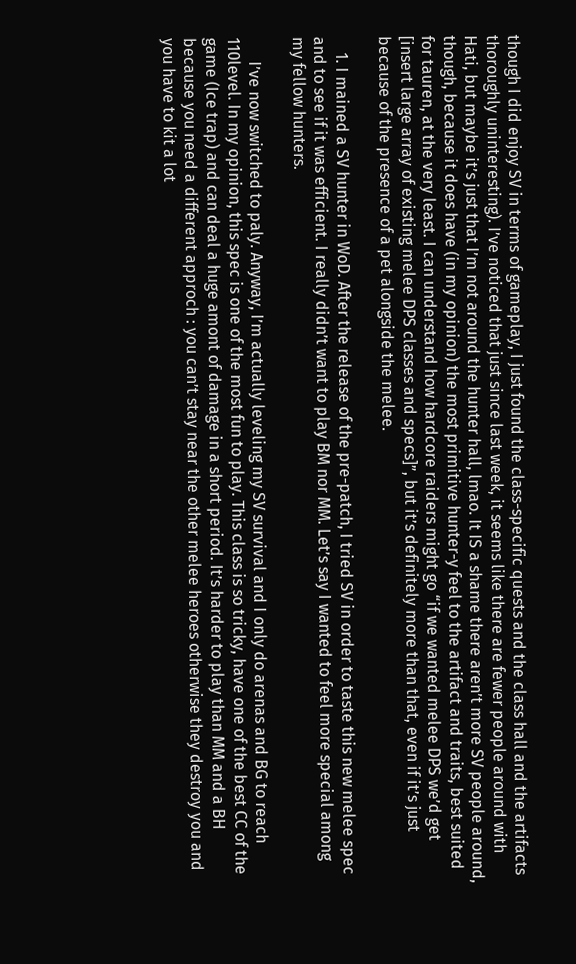though I did enjoy SV in terms of gameplay, I just found the class-specific quests and the class hall and the artifacts thoroughly uninteresting). I’ve noticed that just since last week, it seems like there are fewer people around with Hati, but maybe it’s just that I’m not around the hunter hall, lmao. It IS a shame there aren’t more SV people around, though, because it does have (in my opinion) the most primitive hunter-y feel to the artifact and traits, best suited for tauren, at the very least. I can understand how hardcore raiders might go “if we wanted melee DPS we’d get [insert large array of existing melee DPS classes and specs]”, but it’s definitely more than that, even if it’s just because of the presence of a pet alongside the melee.

    1. I mained a SV hunter in WoD. After the release of the pre-patch, I tried SV in order to taste this new melee spec and to see if it was efficient. I really didn’t want to play BM nor MM. Let’s say I wanted to feel more special among my fellow hunters.

      I’ve now switched to paly. Anyway, I’m actually leveling my SV survival and I only do arenas and BG to reach 110level. In my opinion, this spec is one of the most fun to play. This class is so tricky, have one of the best CC of the game (Ice trap) and can deal a huge amont of damage in a short period. It’s harder to play than MM and a BH because you need a different approch : you can’t stay near the other melee heroes otherwise they destroy you and you have to kit a lot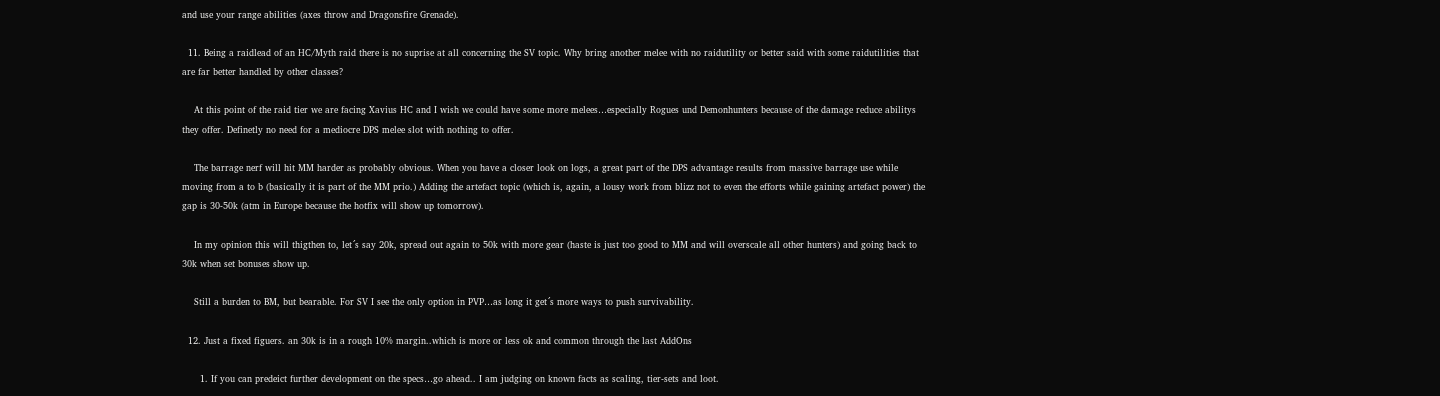and use your range abilities (axes throw and Dragonsfire Grenade).

  11. Being a raidlead of an HC/Myth raid there is no suprise at all concerning the SV topic. Why bring another melee with no raidutility or better said with some raidutilities that are far better handled by other classes?

    At this point of the raid tier we are facing Xavius HC and I wish we could have some more melees…especially Rogues und Demonhunters because of the damage reduce abilitys they offer. Definetly no need for a mediocre DPS melee slot with nothing to offer.

    The barrage nerf will hit MM harder as probably obvious. When you have a closer look on logs, a great part of the DPS advantage results from massive barrage use while moving from a to b (basically it is part of the MM prio.) Adding the artefact topic (which is, again, a lousy work from blizz not to even the efforts while gaining artefact power) the gap is 30-50k (atm in Europe because the hotfix will show up tomorrow).

    In my opinion this will thigthen to, let´s say 20k, spread out again to 50k with more gear (haste is just too good to MM and will overscale all other hunters) and going back to 30k when set bonuses show up.

    Still a burden to BM, but bearable. For SV I see the only option in PVP…as long it get´s more ways to push survivability.

  12. Just a fixed figuers. an 30k is in a rough 10% margin..which is more or less ok and common through the last AddOns

      1. If you can predeict further development on the specs…go ahead.. I am judging on known facts as scaling, tier-sets and loot.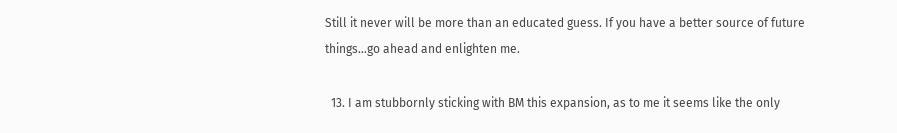Still it never will be more than an educated guess. If you have a better source of future things…go ahead and enlighten me.

  13. I am stubbornly sticking with BM this expansion, as to me it seems like the only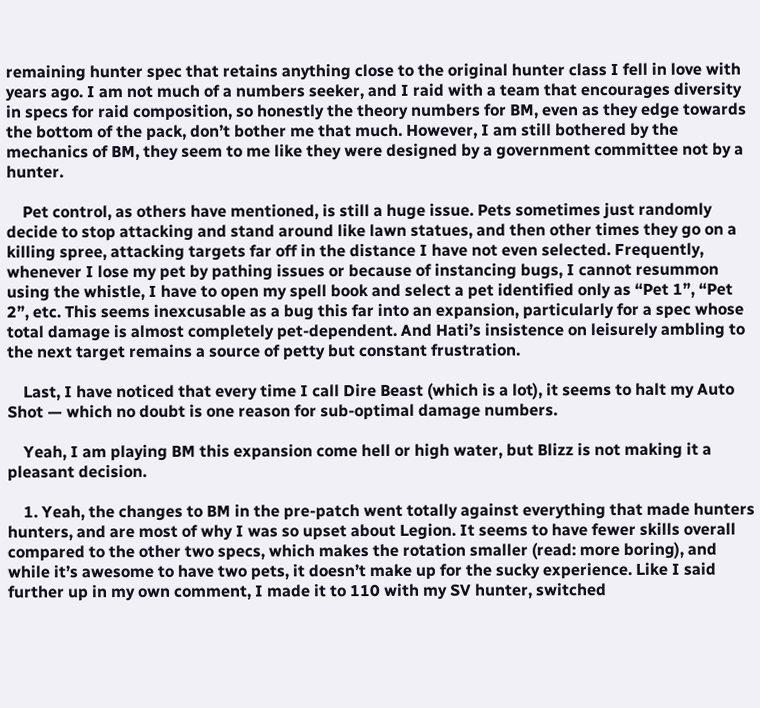remaining hunter spec that retains anything close to the original hunter class I fell in love with years ago. I am not much of a numbers seeker, and I raid with a team that encourages diversity in specs for raid composition, so honestly the theory numbers for BM, even as they edge towards the bottom of the pack, don’t bother me that much. However, I am still bothered by the mechanics of BM, they seem to me like they were designed by a government committee not by a hunter.

    Pet control, as others have mentioned, is still a huge issue. Pets sometimes just randomly decide to stop attacking and stand around like lawn statues, and then other times they go on a killing spree, attacking targets far off in the distance I have not even selected. Frequently, whenever I lose my pet by pathing issues or because of instancing bugs, I cannot resummon using the whistle, I have to open my spell book and select a pet identified only as “Pet 1”, “Pet 2”, etc. This seems inexcusable as a bug this far into an expansion, particularly for a spec whose total damage is almost completely pet-dependent. And Hati’s insistence on leisurely ambling to the next target remains a source of petty but constant frustration.

    Last, I have noticed that every time I call Dire Beast (which is a lot), it seems to halt my Auto Shot — which no doubt is one reason for sub-optimal damage numbers.

    Yeah, I am playing BM this expansion come hell or high water, but Blizz is not making it a pleasant decision.

    1. Yeah, the changes to BM in the pre-patch went totally against everything that made hunters hunters, and are most of why I was so upset about Legion. It seems to have fewer skills overall compared to the other two specs, which makes the rotation smaller (read: more boring), and while it’s awesome to have two pets, it doesn’t make up for the sucky experience. Like I said further up in my own comment, I made it to 110 with my SV hunter, switched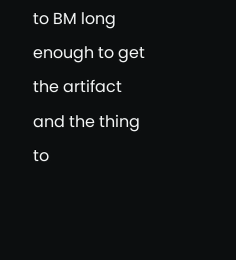to BM long enough to get the artifact and the thing to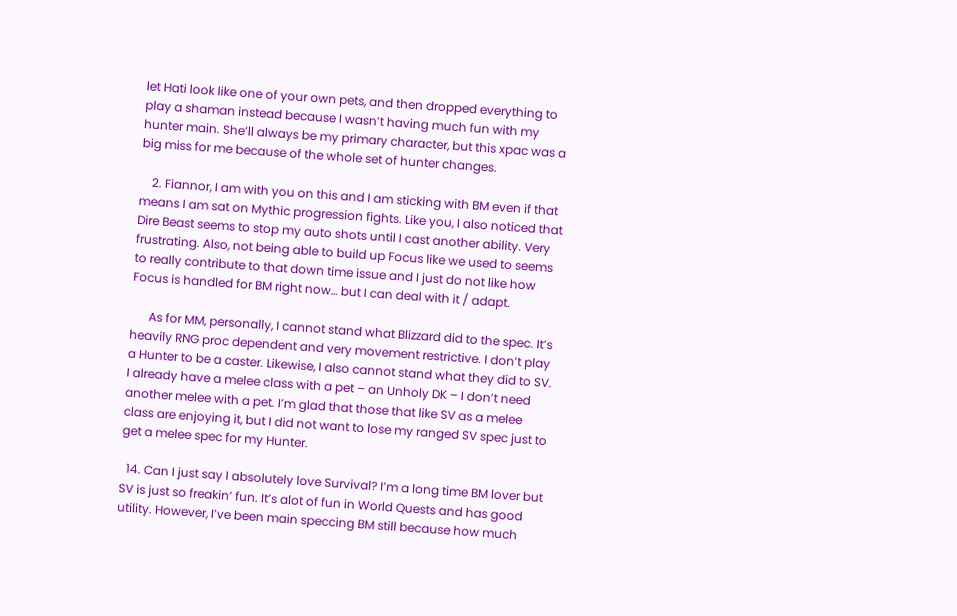let Hati look like one of your own pets, and then dropped everything to play a shaman instead because I wasn’t having much fun with my hunter main. She’ll always be my primary character, but this xpac was a big miss for me because of the whole set of hunter changes.

    2. Fiannor, I am with you on this and I am sticking with BM even if that means I am sat on Mythic progression fights. Like you, I also noticed that Dire Beast seems to stop my auto shots until I cast another ability. Very frustrating. Also, not being able to build up Focus like we used to seems to really contribute to that down time issue and I just do not like how Focus is handled for BM right now… but I can deal with it / adapt.

      As for MM, personally, I cannot stand what Blizzard did to the spec. It’s heavily RNG proc dependent and very movement restrictive. I don’t play a Hunter to be a caster. Likewise, I also cannot stand what they did to SV. I already have a melee class with a pet – an Unholy DK – I don’t need another melee with a pet. I’m glad that those that like SV as a melee class are enjoying it, but I did not want to lose my ranged SV spec just to get a melee spec for my Hunter.

  14. Can I just say I absolutely love Survival? I’m a long time BM lover but SV is just so freakin’ fun. It’s alot of fun in World Quests and has good utility. However, I’ve been main speccing BM still because how much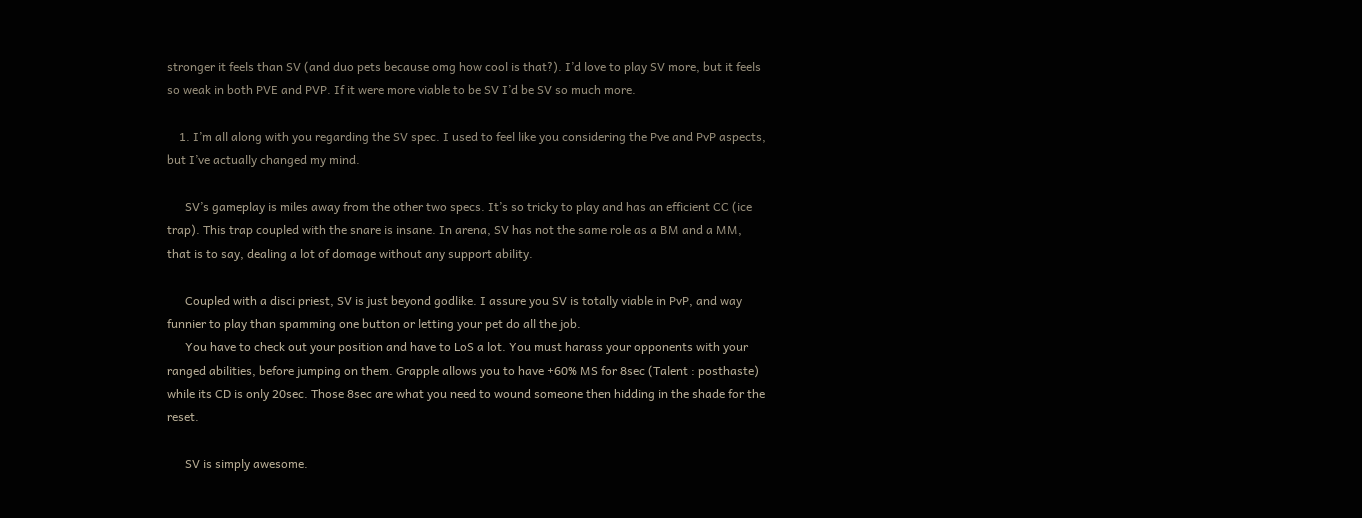stronger it feels than SV (and duo pets because omg how cool is that?). I’d love to play SV more, but it feels so weak in both PVE and PVP. If it were more viable to be SV I’d be SV so much more.

    1. I’m all along with you regarding the SV spec. I used to feel like you considering the Pve and PvP aspects, but I’ve actually changed my mind.

      SV’s gameplay is miles away from the other two specs. It’s so tricky to play and has an efficient CC (ice trap). This trap coupled with the snare is insane. In arena, SV has not the same role as a BM and a MM, that is to say, dealing a lot of domage without any support ability.

      Coupled with a disci priest, SV is just beyond godlike. I assure you SV is totally viable in PvP, and way funnier to play than spamming one button or letting your pet do all the job.
      You have to check out your position and have to LoS a lot. You must harass your opponents with your ranged abilities, before jumping on them. Grapple allows you to have +60% MS for 8sec (Talent : posthaste) while its CD is only 20sec. Those 8sec are what you need to wound someone then hidding in the shade for the reset.

      SV is simply awesome.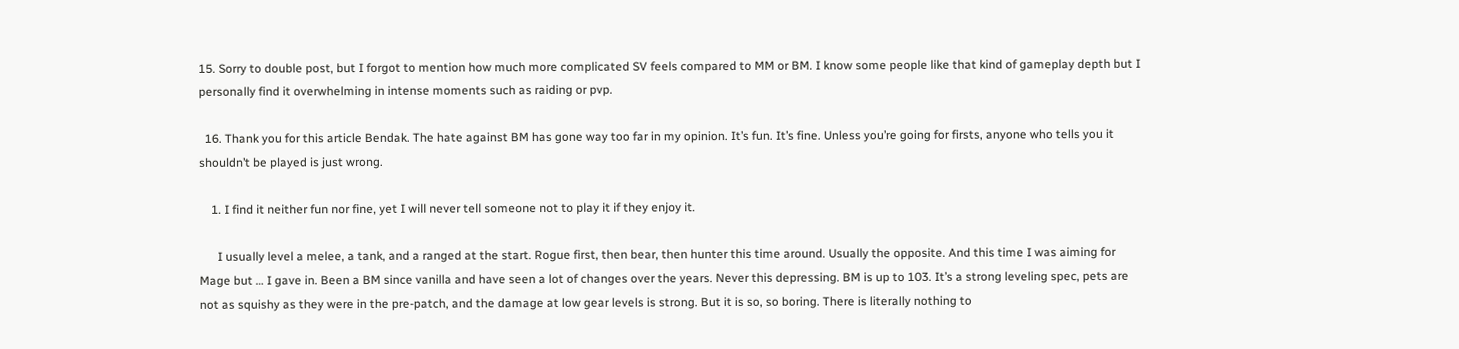15. Sorry to double post, but I forgot to mention how much more complicated SV feels compared to MM or BM. I know some people like that kind of gameplay depth but I personally find it overwhelming in intense moments such as raiding or pvp.

  16. Thank you for this article Bendak. The hate against BM has gone way too far in my opinion. It’s fun. It’s fine. Unless you’re going for firsts, anyone who tells you it shouldn’t be played is just wrong.

    1. I find it neither fun nor fine, yet I will never tell someone not to play it if they enjoy it.

      I usually level a melee, a tank, and a ranged at the start. Rogue first, then bear, then hunter this time around. Usually the opposite. And this time I was aiming for Mage but … I gave in. Been a BM since vanilla and have seen a lot of changes over the years. Never this depressing. BM is up to 103. It’s a strong leveling spec, pets are not as squishy as they were in the pre-patch, and the damage at low gear levels is strong. But it is so, so boring. There is literally nothing to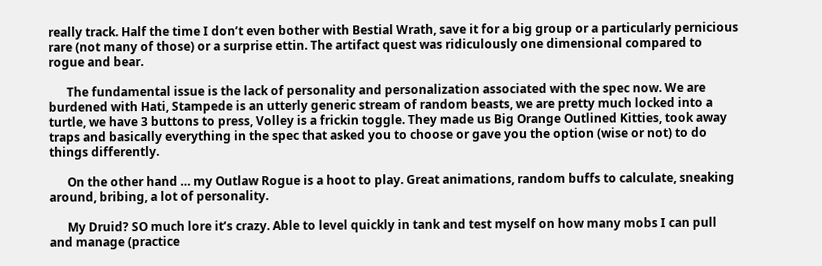really track. Half the time I don’t even bother with Bestial Wrath, save it for a big group or a particularly pernicious rare (not many of those) or a surprise ettin. The artifact quest was ridiculously one dimensional compared to rogue and bear.

      The fundamental issue is the lack of personality and personalization associated with the spec now. We are burdened with Hati, Stampede is an utterly generic stream of random beasts, we are pretty much locked into a turtle, we have 3 buttons to press, Volley is a frickin toggle. They made us Big Orange Outlined Kitties, took away traps and basically everything in the spec that asked you to choose or gave you the option (wise or not) to do things differently.

      On the other hand … my Outlaw Rogue is a hoot to play. Great animations, random buffs to calculate, sneaking around, bribing, a lot of personality.

      My Druid? SO much lore it’s crazy. Able to level quickly in tank and test myself on how many mobs I can pull and manage (practice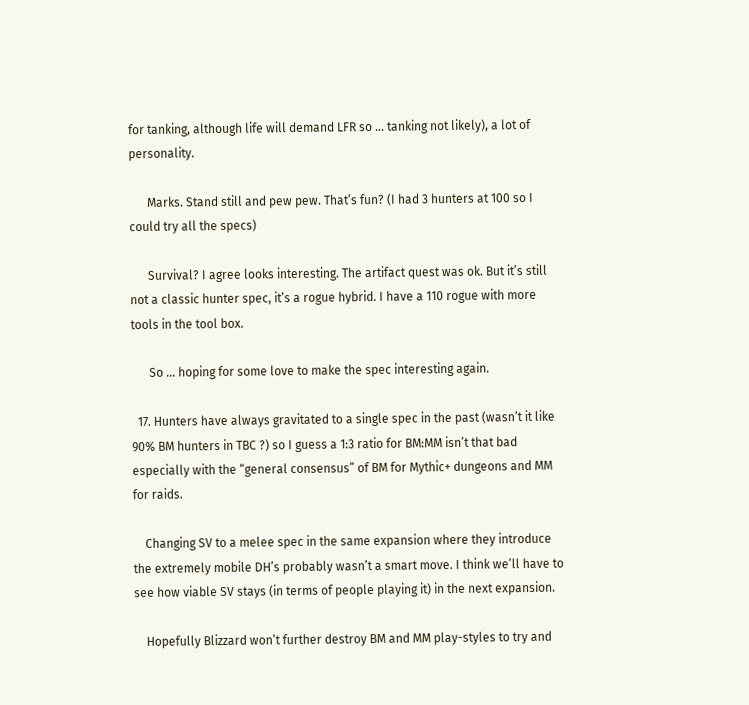for tanking, although life will demand LFR so … tanking not likely), a lot of personality.

      Marks. Stand still and pew pew. That’s fun? (I had 3 hunters at 100 so I could try all the specs)

      Survival? I agree looks interesting. The artifact quest was ok. But it’s still not a classic hunter spec, it’s a rogue hybrid. I have a 110 rogue with more tools in the tool box.

      So … hoping for some love to make the spec interesting again.

  17. Hunters have always gravitated to a single spec in the past (wasn’t it like 90% BM hunters in TBC ?) so I guess a 1:3 ratio for BM:MM isn’t that bad especially with the “general consensus” of BM for Mythic+ dungeons and MM for raids.

    Changing SV to a melee spec in the same expansion where they introduce the extremely mobile DH’s probably wasn’t a smart move. I think we’ll have to see how viable SV stays (in terms of people playing it) in the next expansion.

    Hopefully Blizzard won’t further destroy BM and MM play-styles to try and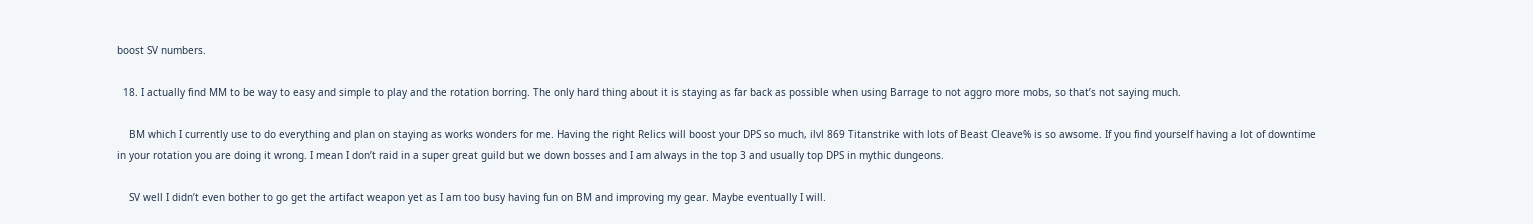boost SV numbers.

  18. I actually find MM to be way to easy and simple to play and the rotation borring. The only hard thing about it is staying as far back as possible when using Barrage to not aggro more mobs, so that’s not saying much.

    BM which I currently use to do everything and plan on staying as works wonders for me. Having the right Relics will boost your DPS so much, ilvl 869 Titanstrike with lots of Beast Cleave% is so awsome. If you find yourself having a lot of downtime in your rotation you are doing it wrong. I mean I don’t raid in a super great guild but we down bosses and I am always in the top 3 and usually top DPS in mythic dungeons.

    SV well I didn’t even bother to go get the artifact weapon yet as I am too busy having fun on BM and improving my gear. Maybe eventually I will.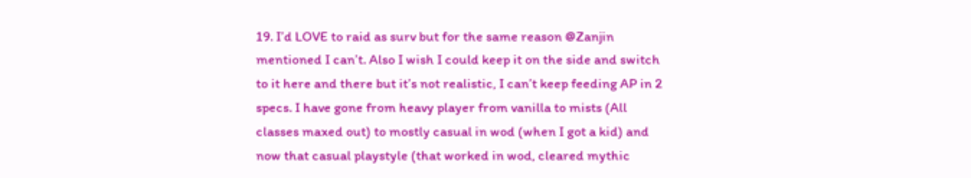19. I’d LOVE to raid as surv but for the same reason @Zanjin mentioned I can’t. Also I wish I could keep it on the side and switch to it here and there but it’s not realistic, I can’t keep feeding AP in 2 specs. I have gone from heavy player from vanilla to mists (All classes maxed out) to mostly casual in wod (when I got a kid) and now that casual playstyle (that worked in wod, cleared mythic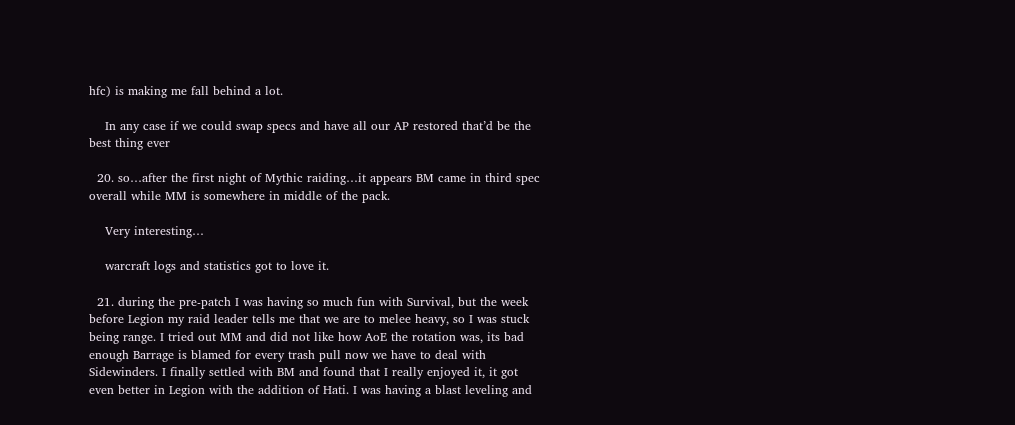hfc) is making me fall behind a lot.

    In any case if we could swap specs and have all our AP restored that’d be the best thing ever

  20. so…after the first night of Mythic raiding…it appears BM came in third spec overall while MM is somewhere in middle of the pack.

    Very interesting…

    warcraft logs and statistics got to love it.

  21. during the pre-patch I was having so much fun with Survival, but the week before Legion my raid leader tells me that we are to melee heavy, so I was stuck being range. I tried out MM and did not like how AoE the rotation was, its bad enough Barrage is blamed for every trash pull now we have to deal with Sidewinders. I finally settled with BM and found that I really enjoyed it, it got even better in Legion with the addition of Hati. I was having a blast leveling and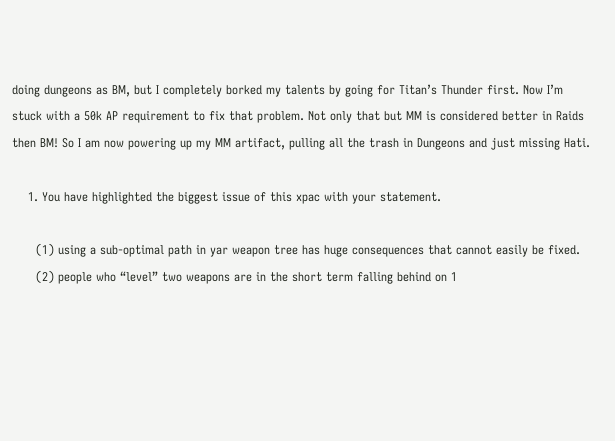doing dungeons as BM, but I completely borked my talents by going for Titan’s Thunder first. Now I’m stuck with a 50k AP requirement to fix that problem. Not only that but MM is considered better in Raids then BM! So I am now powering up my MM artifact, pulling all the trash in Dungeons and just missing Hati.

    1. You have highlighted the biggest issue of this xpac with your statement.

      (1) using a sub-optimal path in yar weapon tree has huge consequences that cannot easily be fixed.
      (2) people who “level” two weapons are in the short term falling behind on 1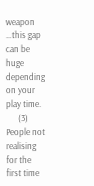weapon …this gap can be huge depending on your play time.
      (3) People not realising for the first time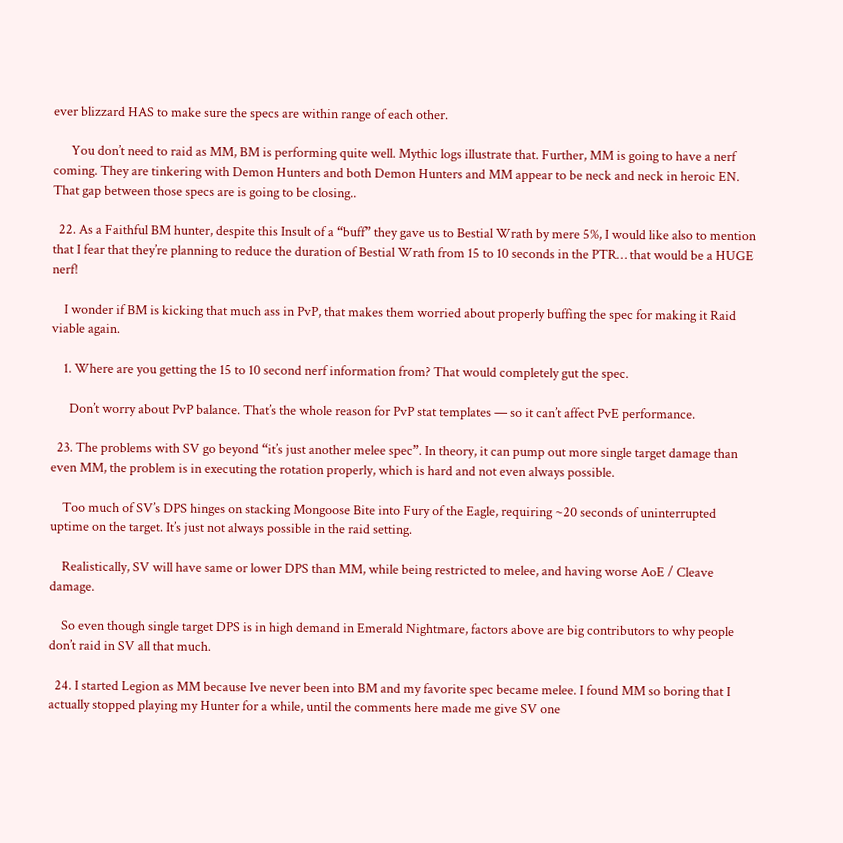ever blizzard HAS to make sure the specs are within range of each other.

      You don’t need to raid as MM, BM is performing quite well. Mythic logs illustrate that. Further, MM is going to have a nerf coming. They are tinkering with Demon Hunters and both Demon Hunters and MM appear to be neck and neck in heroic EN. That gap between those specs are is going to be closing..

  22. As a Faithful BM hunter, despite this Insult of a “buff” they gave us to Bestial Wrath by mere 5%, I would like also to mention that I fear that they’re planning to reduce the duration of Bestial Wrath from 15 to 10 seconds in the PTR… that would be a HUGE nerf!

    I wonder if BM is kicking that much ass in PvP, that makes them worried about properly buffing the spec for making it Raid viable again.

    1. Where are you getting the 15 to 10 second nerf information from? That would completely gut the spec.

      Don’t worry about PvP balance. That’s the whole reason for PvP stat templates — so it can’t affect PvE performance.

  23. The problems with SV go beyond “it’s just another melee spec”. In theory, it can pump out more single target damage than even MM, the problem is in executing the rotation properly, which is hard and not even always possible.

    Too much of SV’s DPS hinges on stacking Mongoose Bite into Fury of the Eagle, requiring ~20 seconds of uninterrupted uptime on the target. It’s just not always possible in the raid setting.

    Realistically, SV will have same or lower DPS than MM, while being restricted to melee, and having worse AoE / Cleave damage.

    So even though single target DPS is in high demand in Emerald Nightmare, factors above are big contributors to why people don’t raid in SV all that much.

  24. I started Legion as MM because Ive never been into BM and my favorite spec became melee. I found MM so boring that I actually stopped playing my Hunter for a while, until the comments here made me give SV one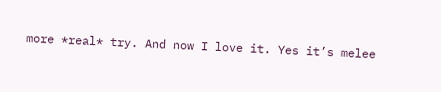more *real* try. And now I love it. Yes it’s melee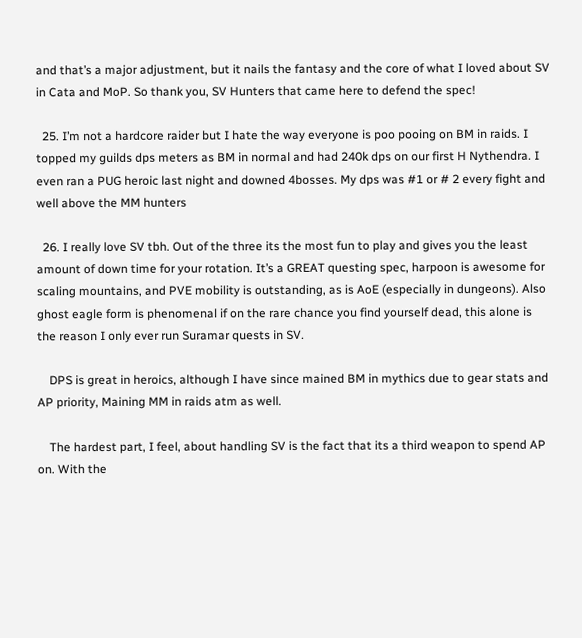and that’s a major adjustment, but it nails the fantasy and the core of what I loved about SV in Cata and MoP. So thank you, SV Hunters that came here to defend the spec!

  25. I’m not a hardcore raider but I hate the way everyone is poo pooing on BM in raids. I topped my guilds dps meters as BM in normal and had 240k dps on our first H Nythendra. I even ran a PUG heroic last night and downed 4bosses. My dps was #1 or # 2 every fight and well above the MM hunters

  26. I really love SV tbh. Out of the three its the most fun to play and gives you the least amount of down time for your rotation. It’s a GREAT questing spec, harpoon is awesome for scaling mountains, and PVE mobility is outstanding, as is AoE (especially in dungeons). Also ghost eagle form is phenomenal if on the rare chance you find yourself dead, this alone is the reason I only ever run Suramar quests in SV.

    DPS is great in heroics, although I have since mained BM in mythics due to gear stats and AP priority, Maining MM in raids atm as well.

    The hardest part, I feel, about handling SV is the fact that its a third weapon to spend AP on. With the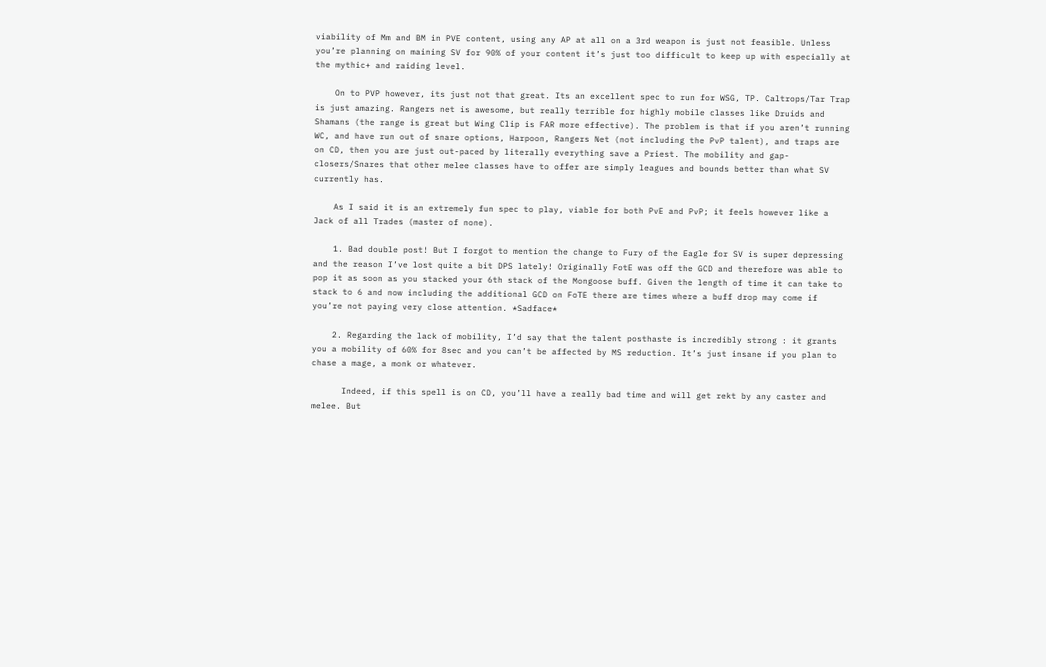viability of Mm and BM in PVE content, using any AP at all on a 3rd weapon is just not feasible. Unless you’re planning on maining SV for 90% of your content it’s just too difficult to keep up with especially at the mythic+ and raiding level.

    On to PVP however, its just not that great. Its an excellent spec to run for WSG, TP. Caltrops/Tar Trap is just amazing. Rangers net is awesome, but really terrible for highly mobile classes like Druids and Shamans (the range is great but Wing Clip is FAR more effective). The problem is that if you aren’t running WC, and have run out of snare options, Harpoon, Rangers Net (not including the PvP talent), and traps are on CD, then you are just out-paced by literally everything save a Priest. The mobility and gap-closers/Snares that other melee classes have to offer are simply leagues and bounds better than what SV currently has.

    As I said it is an extremely fun spec to play, viable for both PvE and PvP; it feels however like a Jack of all Trades (master of none).

    1. Bad double post! But I forgot to mention the change to Fury of the Eagle for SV is super depressing and the reason I’ve lost quite a bit DPS lately! Originally FotE was off the GCD and therefore was able to pop it as soon as you stacked your 6th stack of the Mongoose buff. Given the length of time it can take to stack to 6 and now including the additional GCD on FoTE there are times where a buff drop may come if you’re not paying very close attention. *Sadface*

    2. Regarding the lack of mobility, I’d say that the talent posthaste is incredibly strong : it grants you a mobility of 60% for 8sec and you can’t be affected by MS reduction. It’s just insane if you plan to chase a mage, a monk or whatever.

      Indeed, if this spell is on CD, you’ll have a really bad time and will get rekt by any caster and melee. But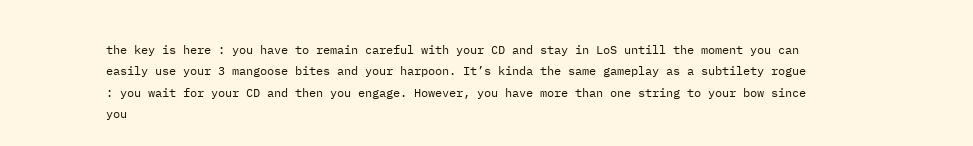the key is here : you have to remain careful with your CD and stay in LoS untill the moment you can easily use your 3 mangoose bites and your harpoon. It’s kinda the same gameplay as a subtilety rogue : you wait for your CD and then you engage. However, you have more than one string to your bow since you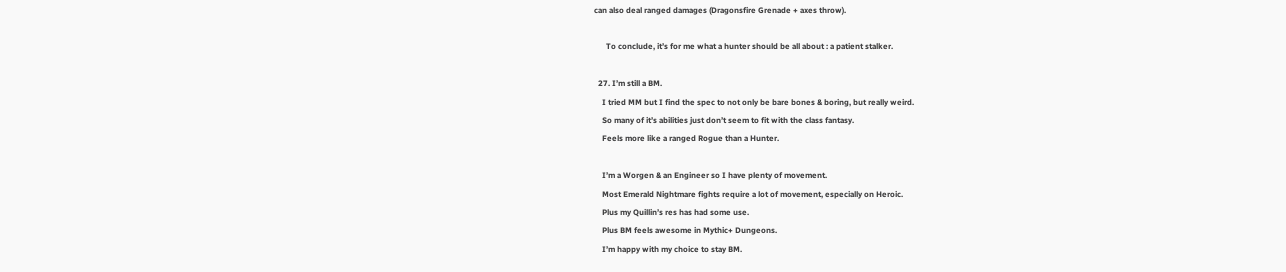can also deal ranged damages (Dragonsfire Grenade + axes throw).

      To conclude, it’s for me what a hunter should be all about : a patient stalker.

  27. I’m still a BM.
    I tried MM but I find the spec to not only be bare bones & boring, but really weird.
    So many of it’s abilities just don’t seem to fit with the class fantasy.
    Feels more like a ranged Rogue than a Hunter.

    I’m a Worgen & an Engineer so I have plenty of movement.
    Most Emerald Nightmare fights require a lot of movement, especially on Heroic.
    Plus my Quillin’s res has had some use.
    Plus BM feels awesome in Mythic+ Dungeons.
    I’m happy with my choice to stay BM.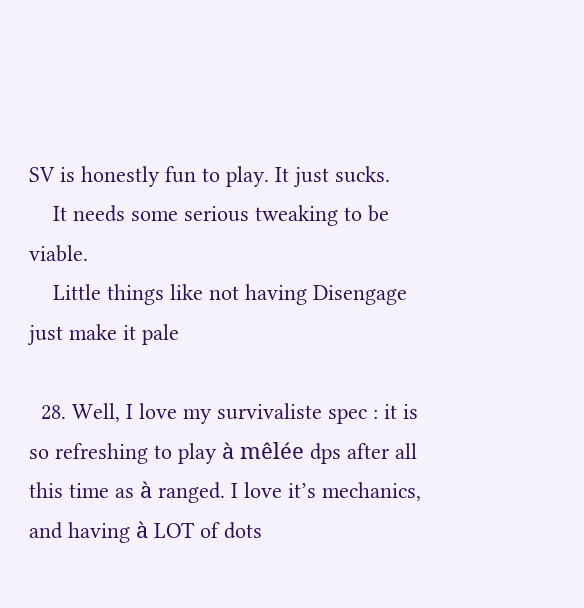SV is honestly fun to play. It just sucks.
    It needs some serious tweaking to be viable.
    Little things like not having Disengage just make it pale

  28. Well, I love my survivaliste spec : it is so refreshing to play à mêlée dps after all this time as à ranged. I love it’s mechanics, and having à LOT of dots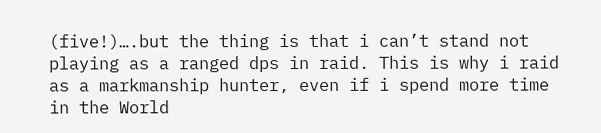(five!)….but the thing is that i can’t stand not playing as a ranged dps in raid. This is why i raid as a markmanship hunter, even if i spend more time in the World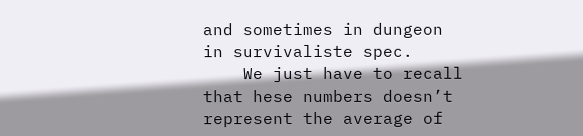and sometimes in dungeon in survivaliste spec.
    We just have to recall that hese numbers doesn’t represent the average of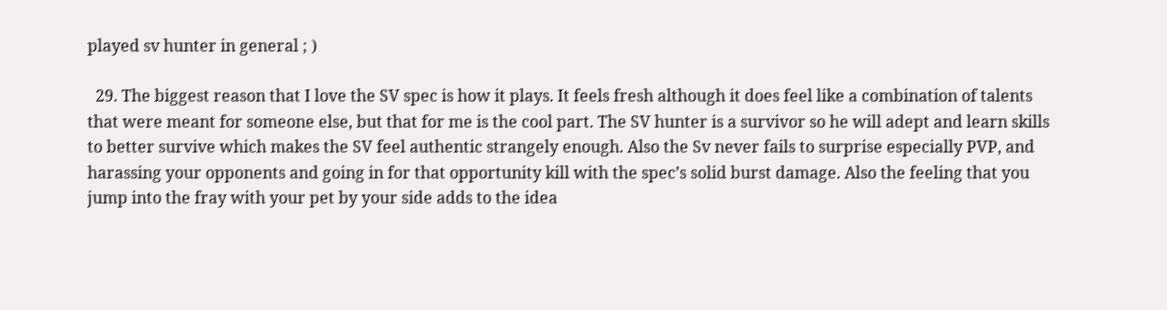played sv hunter in general ; )

  29. The biggest reason that I love the SV spec is how it plays. It feels fresh although it does feel like a combination of talents that were meant for someone else, but that for me is the cool part. The SV hunter is a survivor so he will adept and learn skills to better survive which makes the SV feel authentic strangely enough. Also the Sv never fails to surprise especially PVP, and harassing your opponents and going in for that opportunity kill with the spec’s solid burst damage. Also the feeling that you jump into the fray with your pet by your side adds to the idea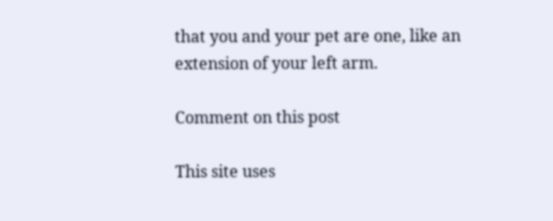that you and your pet are one, like an extension of your left arm.

Comment on this post

This site uses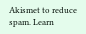Akismet to reduce spam. Learn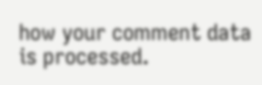how your comment data is processed.